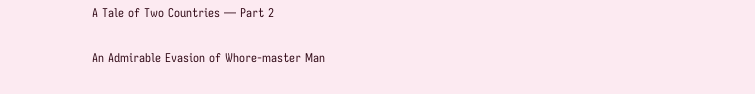A Tale of Two Countries — Part 2

An Admirable Evasion of Whore-master Man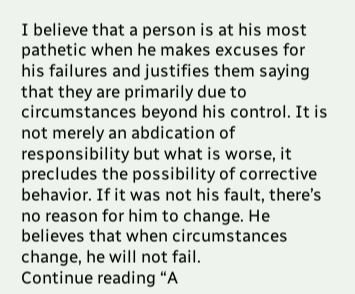I believe that a person is at his most pathetic when he makes excuses for his failures and justifies them saying that they are primarily due to circumstances beyond his control. It is not merely an abdication of responsibility but what is worse, it precludes the possibility of corrective behavior. If it was not his fault, there’s no reason for him to change. He believes that when circumstances change, he will not fail.
Continue reading “A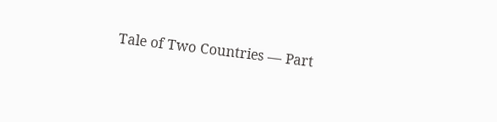Tale of Two Countries — Part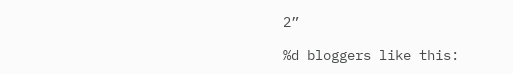2”

%d bloggers like this: